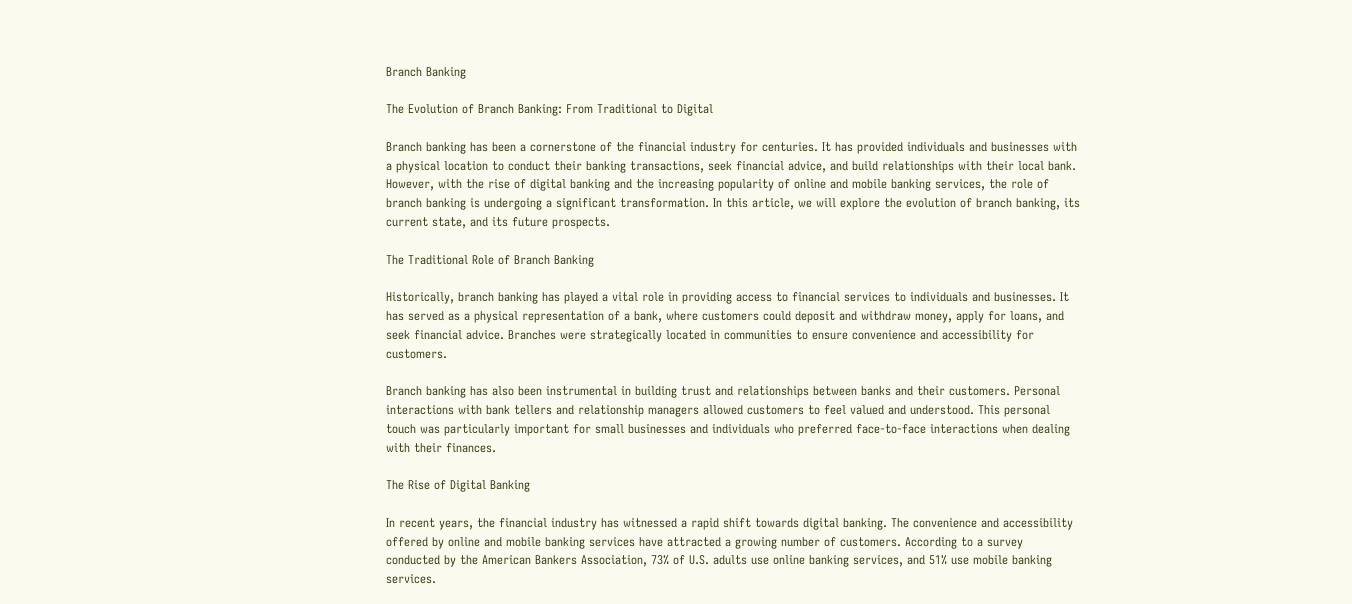Branch Banking

The Evolution of Branch Banking: From Traditional to Digital

Branch banking has been a cornerstone of the financial industry for centuries. It has provided individuals and businesses with a physical location to conduct their banking transactions, seek financial advice, and build relationships with their local bank. However, with the rise of digital banking and the increasing popularity of online and mobile banking services, the role of branch banking is undergoing a significant transformation. In this article, we will explore the evolution of branch banking, its current state, and its future prospects.

The Traditional Role of Branch Banking

Historically, branch banking has played a vital role in providing access to financial services to individuals and businesses. It has served as a physical representation of a bank, where customers could deposit and withdraw money, apply for loans, and seek financial advice. Branches were strategically located in communities to ensure convenience and accessibility for customers.

Branch banking has also been instrumental in building trust and relationships between banks and their customers. Personal interactions with bank tellers and relationship managers allowed customers to feel valued and understood. This personal touch was particularly important for small businesses and individuals who preferred face-to-face interactions when dealing with their finances.

The Rise of Digital Banking

In recent years, the financial industry has witnessed a rapid shift towards digital banking. The convenience and accessibility offered by online and mobile banking services have attracted a growing number of customers. According to a survey conducted by the American Bankers Association, 73% of U.S. adults use online banking services, and 51% use mobile banking services.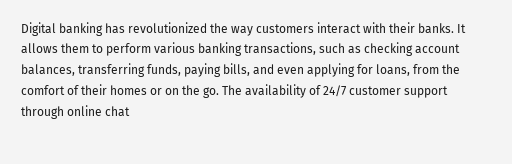Digital banking has revolutionized the way customers interact with their banks. It allows them to perform various banking transactions, such as checking account balances, transferring funds, paying bills, and even applying for loans, from the comfort of their homes or on the go. The availability of 24/7 customer support through online chat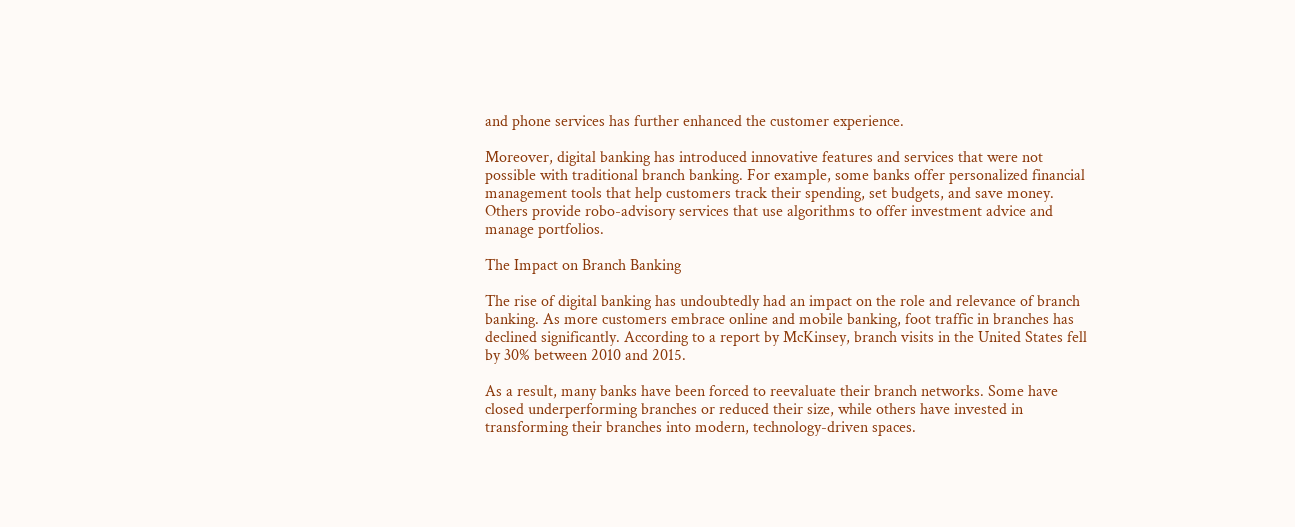and phone services has further enhanced the customer experience.

Moreover, digital banking has introduced innovative features and services that were not possible with traditional branch banking. For example, some banks offer personalized financial management tools that help customers track their spending, set budgets, and save money. Others provide robo-advisory services that use algorithms to offer investment advice and manage portfolios.

The Impact on Branch Banking

The rise of digital banking has undoubtedly had an impact on the role and relevance of branch banking. As more customers embrace online and mobile banking, foot traffic in branches has declined significantly. According to a report by McKinsey, branch visits in the United States fell by 30% between 2010 and 2015.

As a result, many banks have been forced to reevaluate their branch networks. Some have closed underperforming branches or reduced their size, while others have invested in transforming their branches into modern, technology-driven spaces.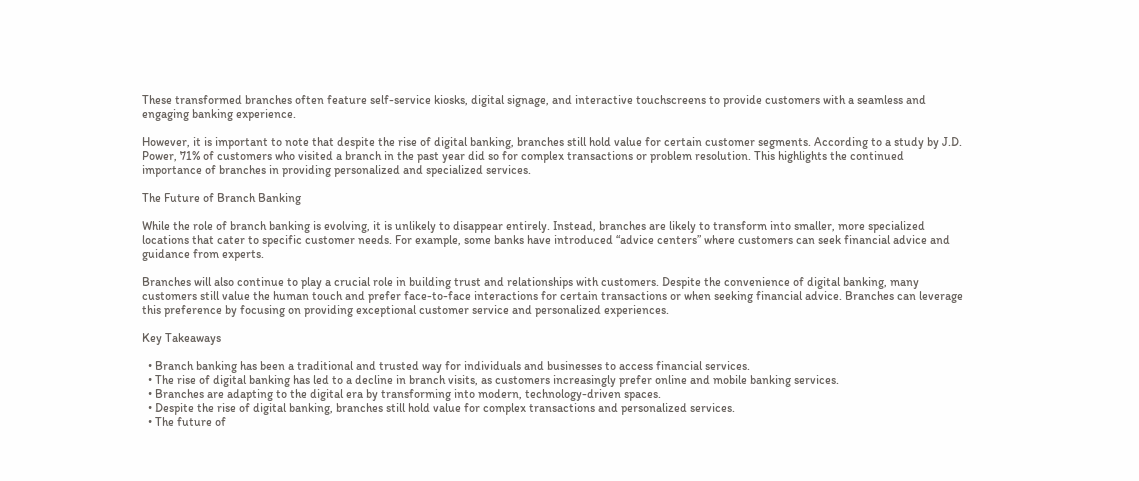These transformed branches often feature self-service kiosks, digital signage, and interactive touchscreens to provide customers with a seamless and engaging banking experience.

However, it is important to note that despite the rise of digital banking, branches still hold value for certain customer segments. According to a study by J.D. Power, 71% of customers who visited a branch in the past year did so for complex transactions or problem resolution. This highlights the continued importance of branches in providing personalized and specialized services.

The Future of Branch Banking

While the role of branch banking is evolving, it is unlikely to disappear entirely. Instead, branches are likely to transform into smaller, more specialized locations that cater to specific customer needs. For example, some banks have introduced “advice centers” where customers can seek financial advice and guidance from experts.

Branches will also continue to play a crucial role in building trust and relationships with customers. Despite the convenience of digital banking, many customers still value the human touch and prefer face-to-face interactions for certain transactions or when seeking financial advice. Branches can leverage this preference by focusing on providing exceptional customer service and personalized experiences.

Key Takeaways

  • Branch banking has been a traditional and trusted way for individuals and businesses to access financial services.
  • The rise of digital banking has led to a decline in branch visits, as customers increasingly prefer online and mobile banking services.
  • Branches are adapting to the digital era by transforming into modern, technology-driven spaces.
  • Despite the rise of digital banking, branches still hold value for complex transactions and personalized services.
  • The future of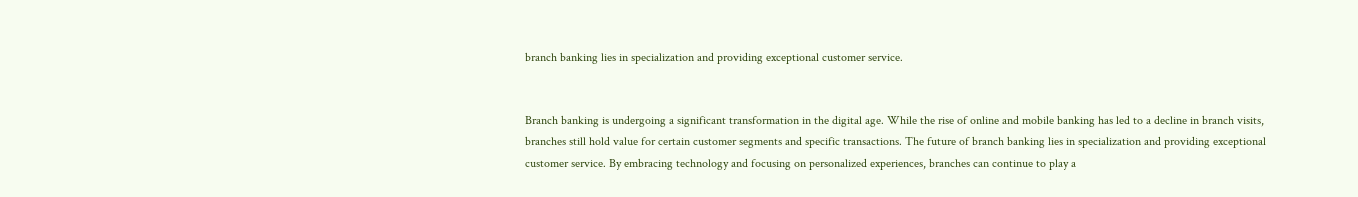branch banking lies in specialization and providing exceptional customer service.


Branch banking is undergoing a significant transformation in the digital age. While the rise of online and mobile banking has led to a decline in branch visits, branches still hold value for certain customer segments and specific transactions. The future of branch banking lies in specialization and providing exceptional customer service. By embracing technology and focusing on personalized experiences, branches can continue to play a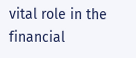vital role in the financial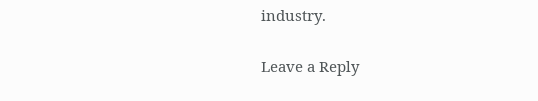industry.

Leave a Reply